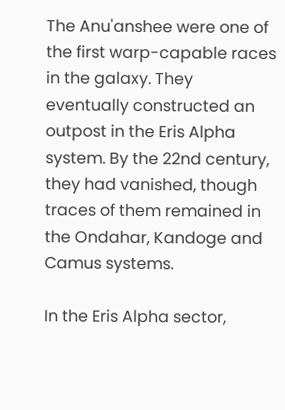The Anu'anshee were one of the first warp-capable races in the galaxy. They eventually constructed an outpost in the Eris Alpha system. By the 22nd century, they had vanished, though traces of them remained in the Ondahar, Kandoge and Camus systems.

In the Eris Alpha sector,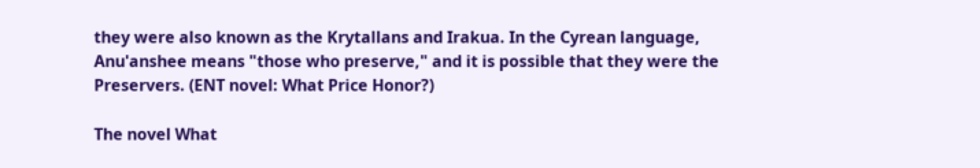they were also known as the Krytallans and Irakua. In the Cyrean language, Anu'anshee means "those who preserve," and it is possible that they were the Preservers. (ENT novel: What Price Honor?)

The novel What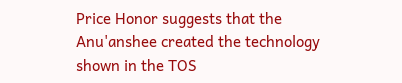Price Honor suggests that the Anu'anshee created the technology shown in the TOS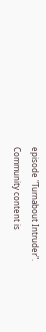episode "Turnabout Intruder".
Community content is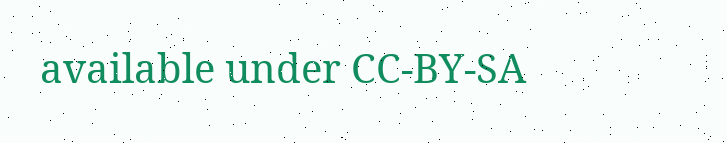available under CC-BY-SA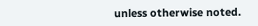unless otherwise noted.